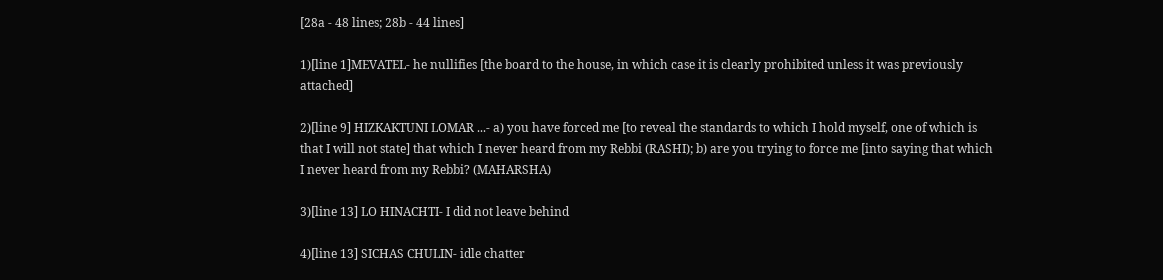[28a - 48 lines; 28b - 44 lines]

1)[line 1]MEVATEL- he nullifies [the board to the house, in which case it is clearly prohibited unless it was previously attached]

2)[line 9] HIZKAKTUNI LOMAR ...- a) you have forced me [to reveal the standards to which I hold myself, one of which is that I will not state] that which I never heard from my Rebbi (RASHI); b) are you trying to force me [into saying that which I never heard from my Rebbi? (MAHARSHA)

3)[line 13] LO HINACHTI- I did not leave behind

4)[line 13] SICHAS CHULIN- idle chatter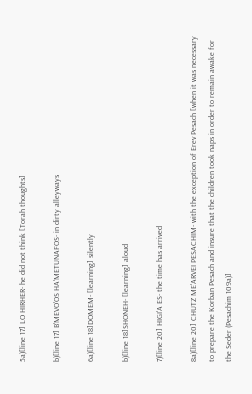5a)[line 17] LO HIRHER- he did not think [Torah thoughts]

b)[line 17] B'MEVO'OS HA'METUNAFOS- in dirty alleyways

6a)[line 18]DOMEM- [learning] silently

b)[line 18]SHONEH- [learning] aloud

7)[line 20] HIGI'A ES- the time has arrived

8a)[line 20] CHUTZ ME'ARVEI PESACHIM- with the exception of Erev Pesach [when it was necessary to prepare the Korban Pesach and insure that the children took naps in order to remain awake for the Seder (Pesachim 109a)]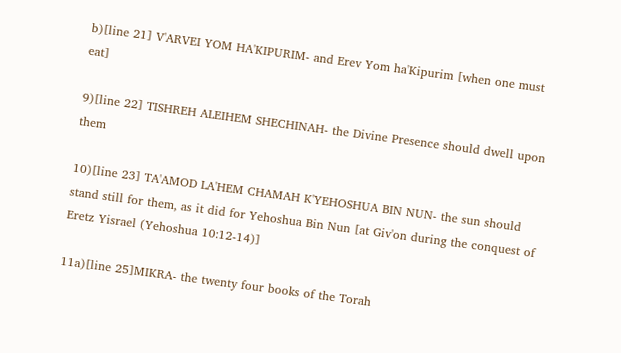b)[line 21] V'ARVEI YOM HA'KIPURIM- and Erev Yom ha'Kipurim [when one must eat]

9)[line 22] TISHREH ALEIHEM SHECHINAH- the Divine Presence should dwell upon them

10)[line 23] TA'AMOD LA'HEM CHAMAH K'YEHOSHUA BIN NUN- the sun should stand still for them, as it did for Yehoshua Bin Nun [at Giv'on during the conquest of Eretz Yisrael (Yehoshua 10:12-14)]

11a)[line 25]MIKRA- the twenty four books of the Torah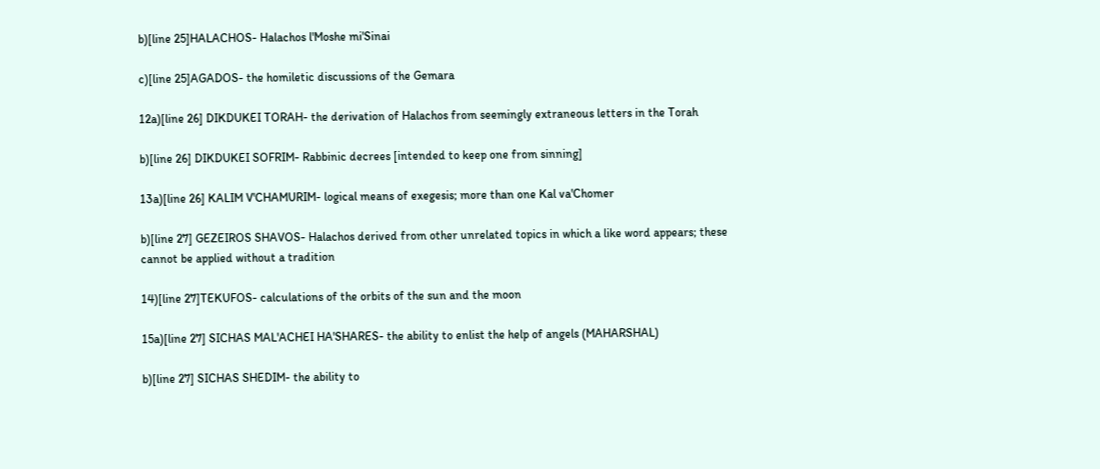b)[line 25]HALACHOS- Halachos l'Moshe mi'Sinai

c)[line 25]AGADOS- the homiletic discussions of the Gemara

12a)[line 26] DIKDUKEI TORAH- the derivation of Halachos from seemingly extraneous letters in the Torah

b)[line 26] DIKDUKEI SOFRIM- Rabbinic decrees [intended to keep one from sinning]

13a)[line 26] KALIM V'CHAMURIM- logical means of exegesis; more than one Kal va'Chomer

b)[line 27] GEZEIROS SHAVOS- Halachos derived from other unrelated topics in which a like word appears; these cannot be applied without a tradition

14)[line 27]TEKUFOS- calculations of the orbits of the sun and the moon

15a)[line 27] SICHAS MAL'ACHEI HA'SHARES- the ability to enlist the help of angels (MAHARSHAL)

b)[line 27] SICHAS SHEDIM- the ability to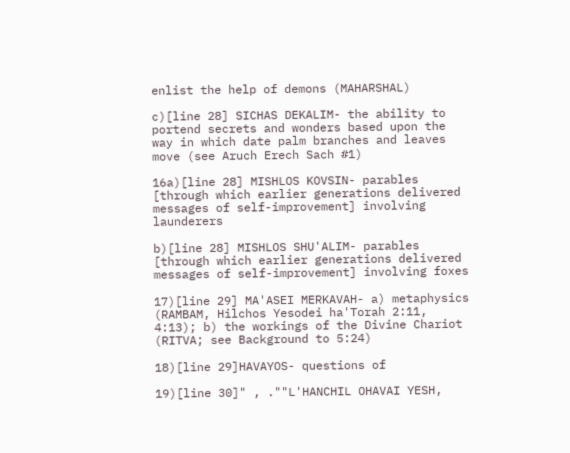enlist the help of demons (MAHARSHAL)

c)[line 28] SICHAS DEKALIM- the ability to portend secrets and wonders based upon the way in which date palm branches and leaves move (see Aruch Erech Sach #1)

16a)[line 28] MISHLOS KOVSIN- parables [through which earlier generations delivered messages of self-improvement] involving launderers

b)[line 28] MISHLOS SHU'ALIM- parables [through which earlier generations delivered messages of self-improvement] involving foxes

17)[line 29] MA'ASEI MERKAVAH- a) metaphysics (RAMBAM, Hilchos Yesodei ha'Torah 2:11, 4:13); b) the workings of the Divine Chariot (RITVA; see Background to 5:24)

18)[line 29]HAVAYOS- questions of

19)[line 30]" , .""L'HANCHIL OHAVAI YESH,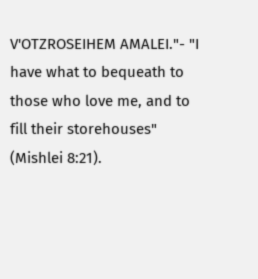V'OTZROSEIHEM AMALEI."- "I have what to bequeath to those who love me, and to fill their storehouses" (Mishlei 8:21).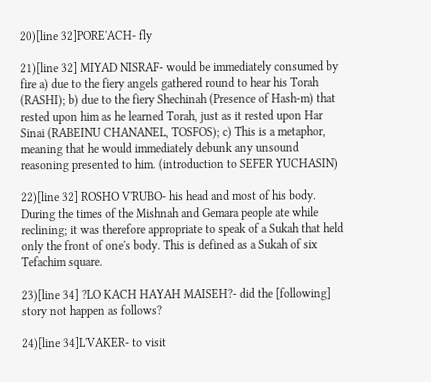20)[line 32]PORE'ACH- fly

21)[line 32] MIYAD NISRAF- would be immediately consumed by fire a) due to the fiery angels gathered round to hear his Torah (RASHI); b) due to the fiery Shechinah (Presence of Hash-m) that rested upon him as he learned Torah, just as it rested upon Har Sinai (RABEINU CHANANEL, TOSFOS); c) This is a metaphor, meaning that he would immediately debunk any unsound reasoning presented to him. (introduction to SEFER YUCHASIN)

22)[line 32] ROSHO V'RUBO- his head and most of his body. During the times of the Mishnah and Gemara people ate while reclining; it was therefore appropriate to speak of a Sukah that held only the front of one's body. This is defined as a Sukah of six Tefachim square.

23)[line 34] ?LO KACH HAYAH MAISEH?- did the [following] story not happen as follows?

24)[line 34]L'VAKER- to visit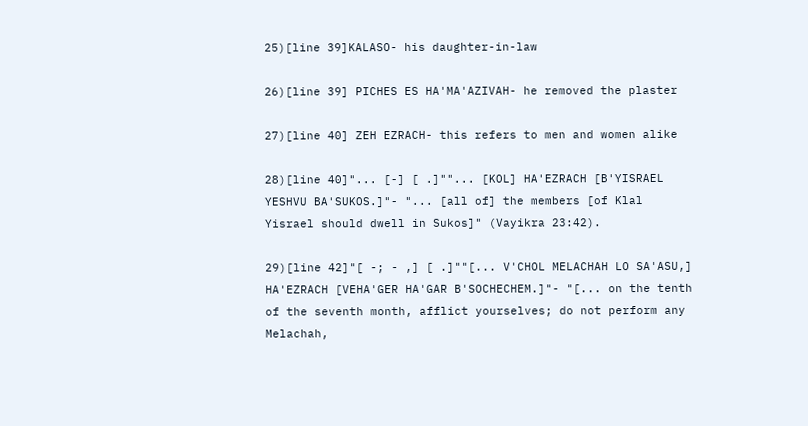25)[line 39]KALASO- his daughter-in-law

26)[line 39] PICHES ES HA'MA'AZIVAH- he removed the plaster

27)[line 40] ZEH EZRACH- this refers to men and women alike

28)[line 40]"... [-] [ .]""... [KOL] HA'EZRACH [B'YISRAEL YESHVU BA'SUKOS.]"- "... [all of] the members [of Klal Yisrael should dwell in Sukos]" (Vayikra 23:42).

29)[line 42]"[ -; - ,] [ .]""[... V'CHOL MELACHAH LO SA'ASU,] HA'EZRACH [VEHA'GER HA'GAR B'SOCHECHEM.]"- "[... on the tenth of the seventh month, afflict yourselves; do not perform any Melachah,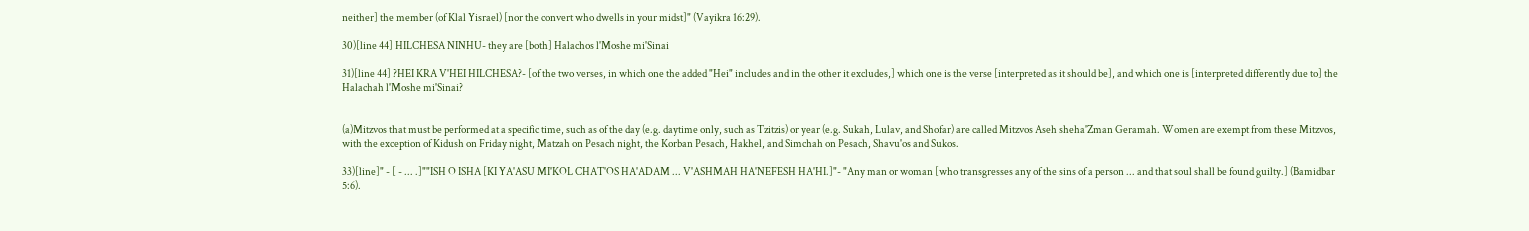neither] the member (of Klal Yisrael) [nor the convert who dwells in your midst]" (Vayikra 16:29).

30)[line 44] HILCHESA NINHU- they are [both] Halachos l'Moshe mi'Sinai

31)[line 44] ?HEI KRA V'HEI HILCHESA?- [of the two verses, in which one the added "Hei" includes and in the other it excludes,] which one is the verse [interpreted as it should be], and which one is [interpreted differently due to] the Halachah l'Moshe mi'Sinai?


(a)Mitzvos that must be performed at a specific time, such as of the day (e.g. daytime only, such as Tzitzis) or year (e.g. Sukah, Lulav, and Shofar) are called Mitzvos Aseh sheha'Zman Geramah. Women are exempt from these Mitzvos, with the exception of Kidush on Friday night, Matzah on Pesach night, the Korban Pesach, Hakhel, and Simchah on Pesach, Shavu'os and Sukos.

33)[line]" - [ - ... .]""ISH O ISHA [KI YA'ASU MI'KOL CHAT'OS HA'ADAM ... V'ASHMAH HA'NEFESH HA'HI.]"- "Any man or woman [who transgresses any of the sins of a person ... and that soul shall be found guilty.] (Bamidbar 5:6).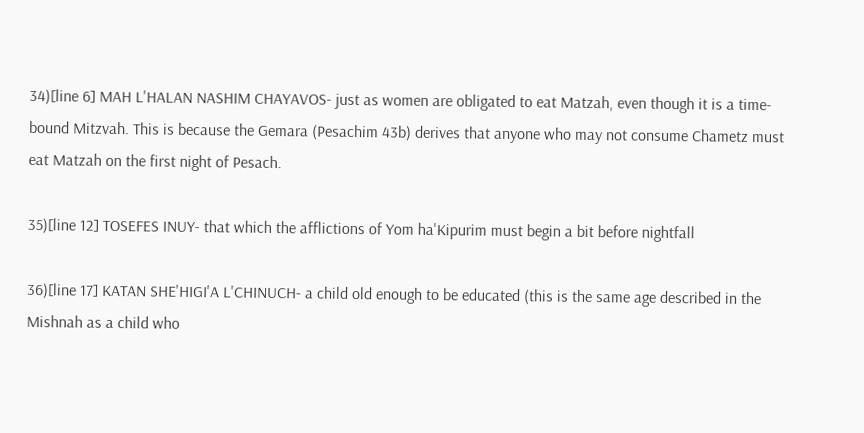34)[line 6] MAH L'HALAN NASHIM CHAYAVOS- just as women are obligated to eat Matzah, even though it is a time-bound Mitzvah. This is because the Gemara (Pesachim 43b) derives that anyone who may not consume Chametz must eat Matzah on the first night of Pesach.

35)[line 12] TOSEFES INUY- that which the afflictions of Yom ha'Kipurim must begin a bit before nightfall

36)[line 17] KATAN SHE'HIGI'A L'CHINUCH- a child old enough to be educated (this is the same age described in the Mishnah as a child who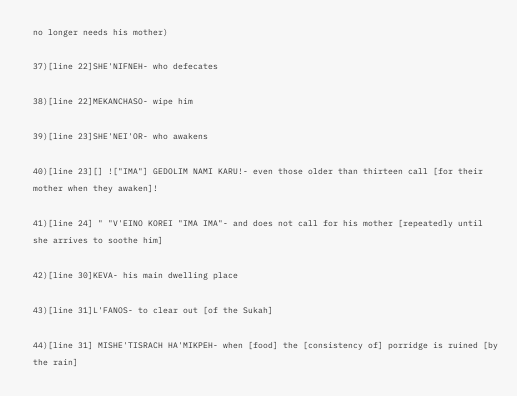no longer needs his mother)

37)[line 22]SHE'NIFNEH- who defecates

38)[line 22]MEKANCHASO- wipe him

39)[line 23]SHE'NEI'OR- who awakens

40)[line 23][] !["IMA"] GEDOLIM NAMI KARU!- even those older than thirteen call [for their mother when they awaken]!

41)[line 24] " "V'EINO KOREI "IMA IMA"- and does not call for his mother [repeatedly until she arrives to soothe him]

42)[line 30]KEVA- his main dwelling place

43)[line 31]L'FANOS- to clear out [of the Sukah]

44)[line 31] MISHE'TISRACH HA'MIKPEH- when [food] the [consistency of] porridge is ruined [by the rain]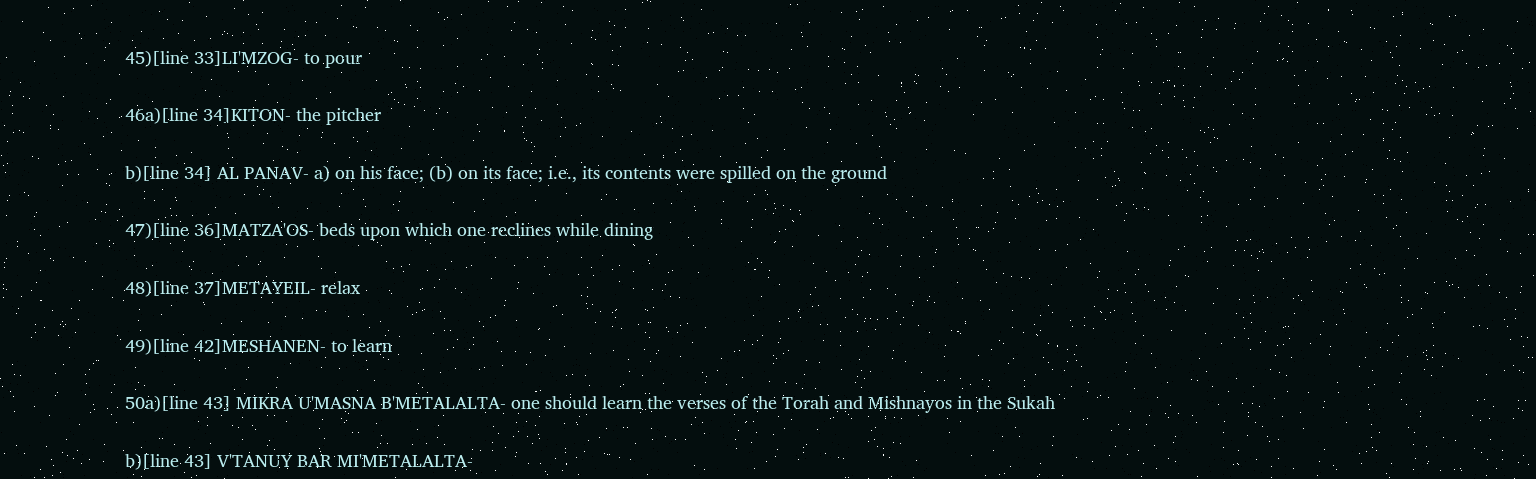45)[line 33]LI'MZOG- to pour

46a)[line 34]KITON- the pitcher

b)[line 34] AL PANAV- a) on his face; (b) on its face; i.e., its contents were spilled on the ground

47)[line 36]MATZA'OS- beds upon which one reclines while dining

48)[line 37]METAYEIL- relax

49)[line 42]MESHANEN- to learn

50a)[line 43] MIKRA U'MASNA B'METALALTA- one should learn the verses of the Torah and Mishnayos in the Sukah

b)[line 43] V'TANUY BAR MI'METALALTA-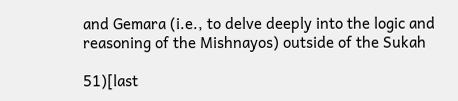and Gemara (i.e., to delve deeply into the logic and reasoning of the Mishnayos) outside of the Sukah

51)[last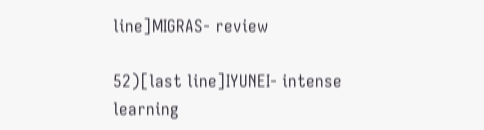line]MIGRAS- review

52)[last line]IYUNEI- intense learning